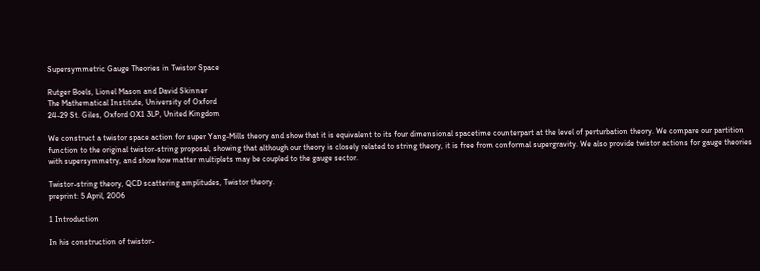Supersymmetric Gauge Theories in Twistor Space

Rutger Boels, Lionel Mason and David Skinner
The Mathematical Institute, University of Oxford
24-29 St. Giles, Oxford OX1 3LP, United Kingdom

We construct a twistor space action for super Yang-Mills theory and show that it is equivalent to its four dimensional spacetime counterpart at the level of perturbation theory. We compare our partition function to the original twistor-string proposal, showing that although our theory is closely related to string theory, it is free from conformal supergravity. We also provide twistor actions for gauge theories with supersymmetry, and show how matter multiplets may be coupled to the gauge sector.

Twistor-string theory, QCD scattering amplitudes, Twistor theory.
preprint: 5 April, 2006

1 Introduction

In his construction of twistor-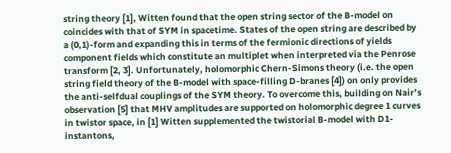string theory [1], Witten found that the open string sector of the B-model on coincides with that of SYM in spacetime. States of the open string are described by a (0,1)-form and expanding this in terms of the fermionic directions of yields component fields which constitute an multiplet when interpreted via the Penrose transform [2, 3]. Unfortunately, holomorphic Chern-Simons theory (i.e. the open string field theory of the B-model with space-filling D-branes [4]) on only provides the anti-selfdual couplings of the SYM theory. To overcome this, building on Nair’s observation [5] that MHV amplitudes are supported on holomorphic degree 1 curves in twistor space, in [1] Witten supplemented the twistorial B-model with D1-instantons,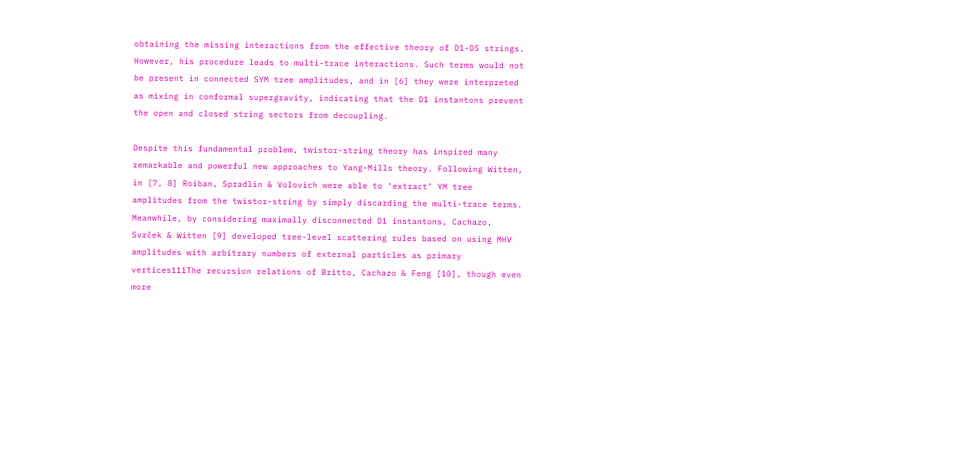obtaining the missing interactions from the effective theory of D1-D5 strings. However, his procedure leads to multi-trace interactions. Such terms would not be present in connected SYM tree amplitudes, and in [6] they were interpreted as mixing in conformal supergravity, indicating that the D1 instantons prevent the open and closed string sectors from decoupling.

Despite this fundamental problem, twistor-string theory has inspired many remarkable and powerful new approaches to Yang-Mills theory. Following Witten, in [7, 8] Roiban, Spradlin & Volovich were able to ‘extract’ YM tree amplitudes from the twistor-string by simply discarding the multi-trace terms. Meanwhile, by considering maximally disconnected D1 instantons, Cachazo, Svrček & Witten [9] developed tree-level scattering rules based on using MHV amplitudes with arbitrary numbers of external particles as primary vertices111The recursion relations of Britto, Cachazo & Feng [10], though even more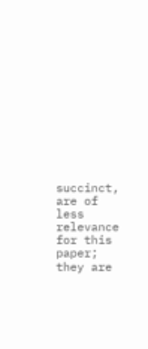succinct, are of less relevance for this paper; they are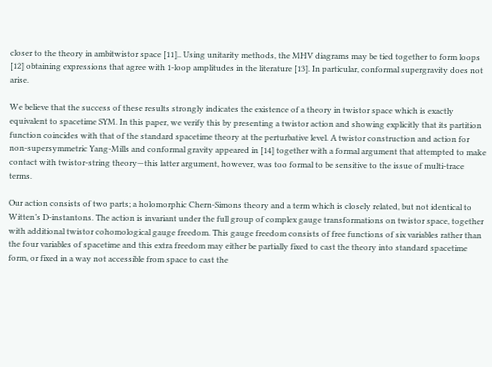closer to the theory in ambitwistor space [11].. Using unitarity methods, the MHV diagrams may be tied together to form loops [12] obtaining expressions that agree with 1-loop amplitudes in the literature [13]. In particular, conformal supergravity does not arise.

We believe that the success of these results strongly indicates the existence of a theory in twistor space which is exactly equivalent to spacetime SYM. In this paper, we verify this by presenting a twistor action and showing explicitly that its partition function coincides with that of the standard spacetime theory at the perturbative level. A twistor construction and action for non-supersymmetric Yang-Mills and conformal gravity appeared in [14] together with a formal argument that attempted to make contact with twistor-string theory—this latter argument, however, was too formal to be sensitive to the issue of multi-trace terms.

Our action consists of two parts; a holomorphic Chern-Simons theory and a term which is closely related, but not identical to Witten’s D-instantons. The action is invariant under the full group of complex gauge transformations on twistor space, together with additional twistor cohomological gauge freedom. This gauge freedom consists of free functions of six variables rather than the four variables of spacetime and this extra freedom may either be partially fixed to cast the theory into standard spacetime form, or fixed in a way not accessible from space to cast the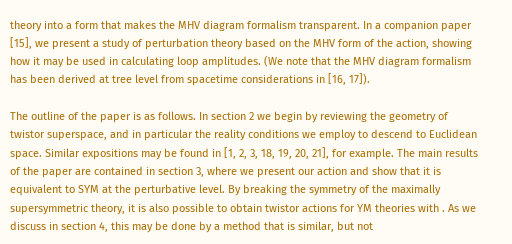theory into a form that makes the MHV diagram formalism transparent. In a companion paper [15], we present a study of perturbation theory based on the MHV form of the action, showing how it may be used in calculating loop amplitudes. (We note that the MHV diagram formalism has been derived at tree level from spacetime considerations in [16, 17]).

The outline of the paper is as follows. In section 2 we begin by reviewing the geometry of twistor superspace, and in particular the reality conditions we employ to descend to Euclidean space. Similar expositions may be found in [1, 2, 3, 18, 19, 20, 21], for example. The main results of the paper are contained in section 3, where we present our action and show that it is equivalent to SYM at the perturbative level. By breaking the symmetry of the maximally supersymmetric theory, it is also possible to obtain twistor actions for YM theories with . As we discuss in section 4, this may be done by a method that is similar, but not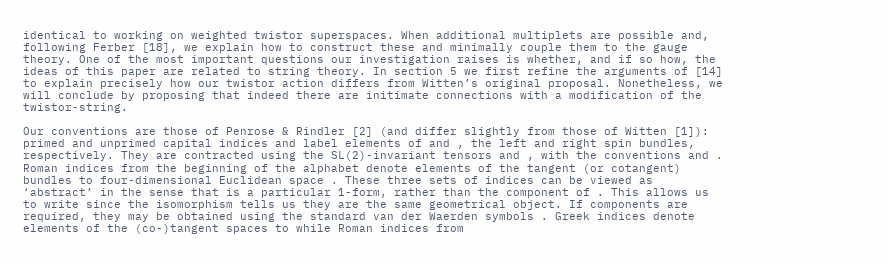identical to working on weighted twistor superspaces. When additional multiplets are possible and, following Ferber [18], we explain how to construct these and minimally couple them to the gauge theory. One of the most important questions our investigation raises is whether, and if so how, the ideas of this paper are related to string theory. In section 5 we first refine the arguments of [14] to explain precisely how our twistor action differs from Witten’s original proposal. Nonetheless, we will conclude by proposing that indeed there are initimate connections with a modification of the twistor-string.

Our conventions are those of Penrose & Rindler [2] (and differ slightly from those of Witten [1]): primed and unprimed capital indices and label elements of and , the left and right spin bundles, respectively. They are contracted using the SL(2)-invariant tensors and , with the conventions and . Roman indices from the beginning of the alphabet denote elements of the tangent (or cotangent) bundles to four-dimensional Euclidean space . These three sets of indices can be viewed as ‘abstract’ in the sense that is a particular 1-form, rather than the component of . This allows us to write since the isomorphism tells us they are the same geometrical object. If components are required, they may be obtained using the standard van der Waerden symbols . Greek indices denote elements of the (co-)tangent spaces to while Roman indices from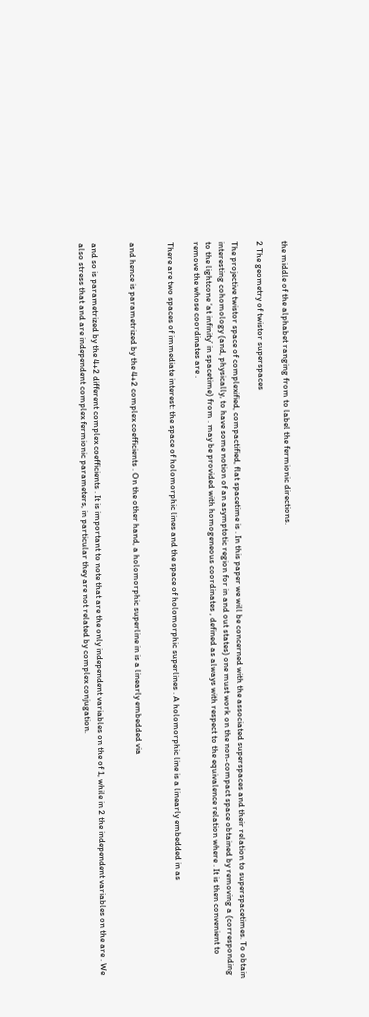the middle of the alphabet ranging from to label the fermionic directions.

2 The geometry of twistor superspaces

The projective twistor space of complexified, compactified, flat spacetime is . In this paper we will be concerned with the associated superspaces and their relation to superspacetimes. To obtain interesting cohomology (and, physically, to have some notion of an asymptotic region for in and out states) one must work on the non-compact space obtained by removing a (corresponding to the lightcone ‘at infinity’ in spacetime) from . may be provided with homogeneous coordinates , defined as always with respect to the equivalence relation where . It is then convenient to remove the whose coordinates are .

There are two spaces of immediate interest: the space of holomorphic lines and the space of holomorphic superlines . A holomorphic line is a linearly embedded in as


and hence is parametrized by the 4+2 complex coefficients . On the other hand, a holomorphic superline in is a linearly embedded via


and so is parametrized by the 4+2 different complex coefficients . It is important to note that are the only independent variables on the of 1, while in 2 the independent variables on the are . We also stress that and are independent complex fermionic parameters, in particular they are not related by complex conjugation.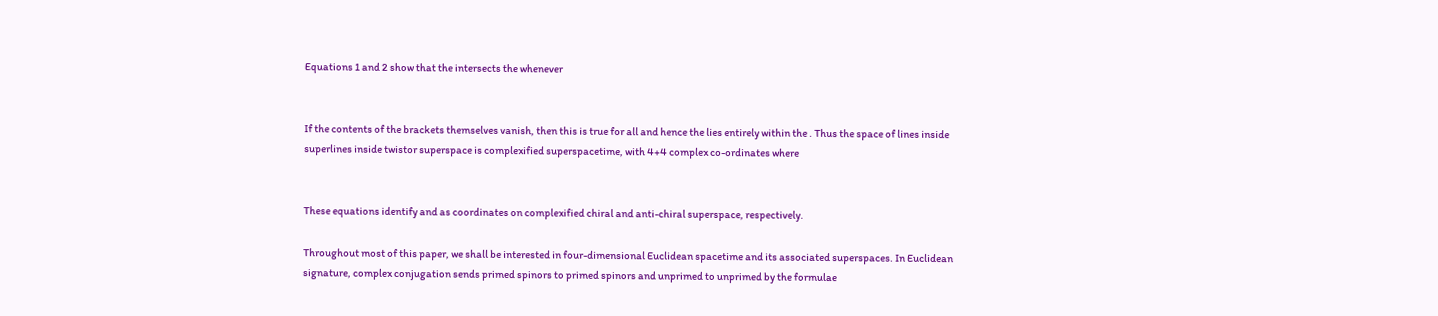Equations 1 and 2 show that the intersects the whenever


If the contents of the brackets themselves vanish, then this is true for all and hence the lies entirely within the . Thus the space of lines inside superlines inside twistor superspace is complexified superspacetime, with 4+4 complex co-ordinates where


These equations identify and as coordinates on complexified chiral and anti-chiral superspace, respectively.

Throughout most of this paper, we shall be interested in four-dimensional Euclidean spacetime and its associated superspaces. In Euclidean signature, complex conjugation sends primed spinors to primed spinors and unprimed to unprimed by the formulae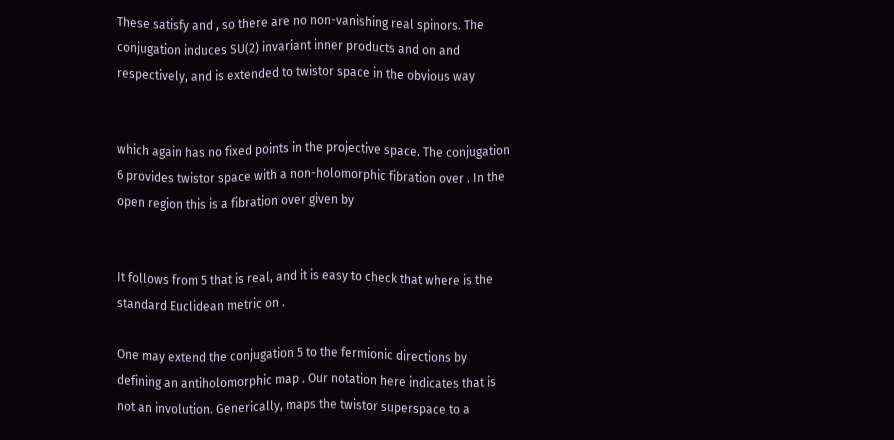These satisfy and , so there are no non-vanishing real spinors. The conjugation induces SU(2) invariant inner products and on and respectively, and is extended to twistor space in the obvious way


which again has no fixed points in the projective space. The conjugation 6 provides twistor space with a non-holomorphic fibration over . In the open region this is a fibration over given by


It follows from 5 that is real, and it is easy to check that where is the standard Euclidean metric on .

One may extend the conjugation 5 to the fermionic directions by defining an antiholomorphic map . Our notation here indicates that is not an involution. Generically, maps the twistor superspace to a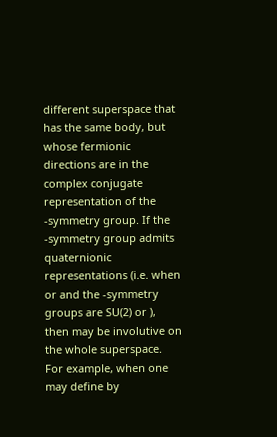different superspace that has the same body, but whose fermionic directions are in the complex conjugate representation of the -symmetry group. If the -symmetry group admits quaternionic representations (i.e. when or and the -symmetry groups are SU(2) or ), then may be involutive on the whole superspace. For example, when one may define by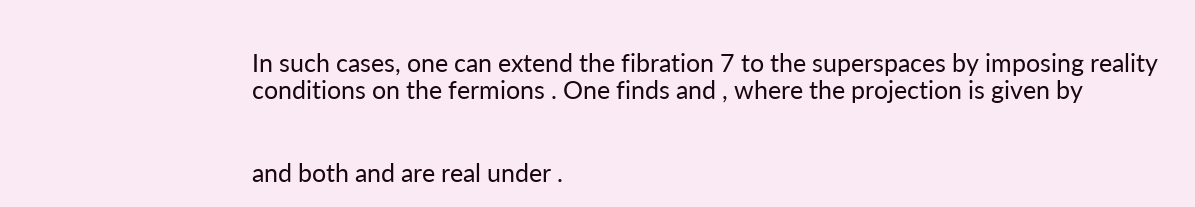In such cases, one can extend the fibration 7 to the superspaces by imposing reality conditions on the fermions . One finds and , where the projection is given by


and both and are real under .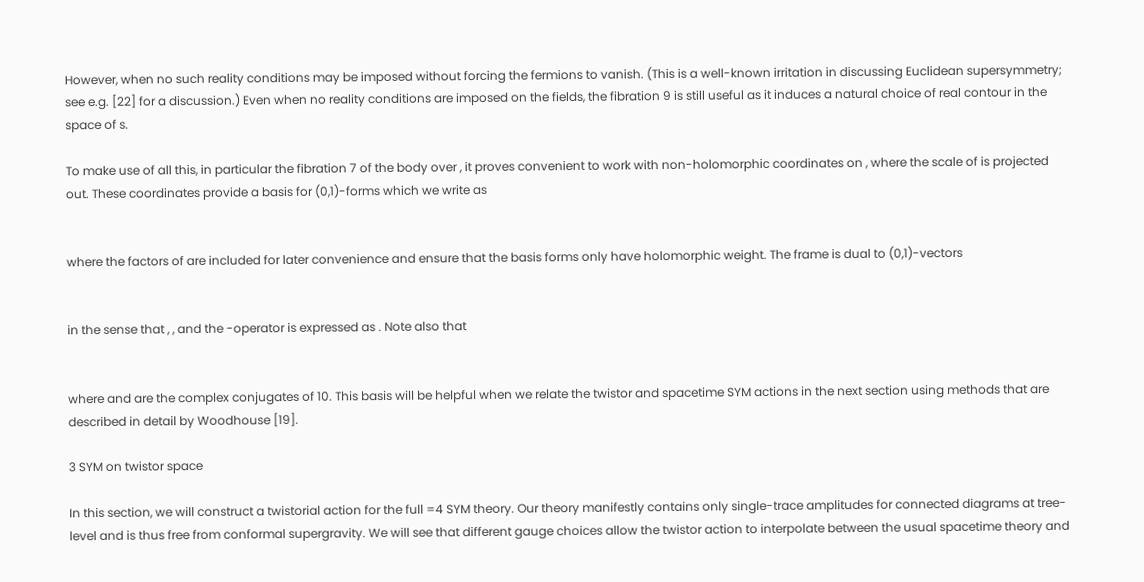However, when no such reality conditions may be imposed without forcing the fermions to vanish. (This is a well-known irritation in discussing Euclidean supersymmetry; see e.g. [22] for a discussion.) Even when no reality conditions are imposed on the fields, the fibration 9 is still useful as it induces a natural choice of real contour in the space of s.

To make use of all this, in particular the fibration 7 of the body over , it proves convenient to work with non-holomorphic coordinates on , where the scale of is projected out. These coordinates provide a basis for (0,1)-forms which we write as


where the factors of are included for later convenience and ensure that the basis forms only have holomorphic weight. The frame is dual to (0,1)-vectors


in the sense that , , and the -operator is expressed as . Note also that


where and are the complex conjugates of 10. This basis will be helpful when we relate the twistor and spacetime SYM actions in the next section using methods that are described in detail by Woodhouse [19].

3 SYM on twistor space

In this section, we will construct a twistorial action for the full =4 SYM theory. Our theory manifestly contains only single-trace amplitudes for connected diagrams at tree-level and is thus free from conformal supergravity. We will see that different gauge choices allow the twistor action to interpolate between the usual spacetime theory and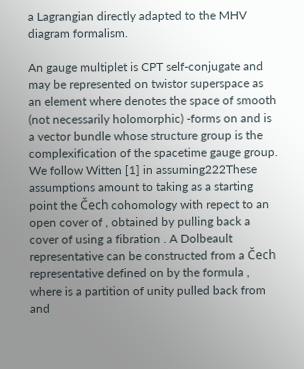a Lagrangian directly adapted to the MHV diagram formalism.

An gauge multiplet is CPT self-conjugate and may be represented on twistor superspace as an element where denotes the space of smooth (not necessarily holomorphic) -forms on and is a vector bundle whose structure group is the complexification of the spacetime gauge group. We follow Witten [1] in assuming222These assumptions amount to taking as a starting point the Čech cohomology with repect to an open cover of , obtained by pulling back a cover of using a fibration . A Dolbeault representative can be constructed from a Čech representative defined on by the formula , where is a partition of unity pulled back from and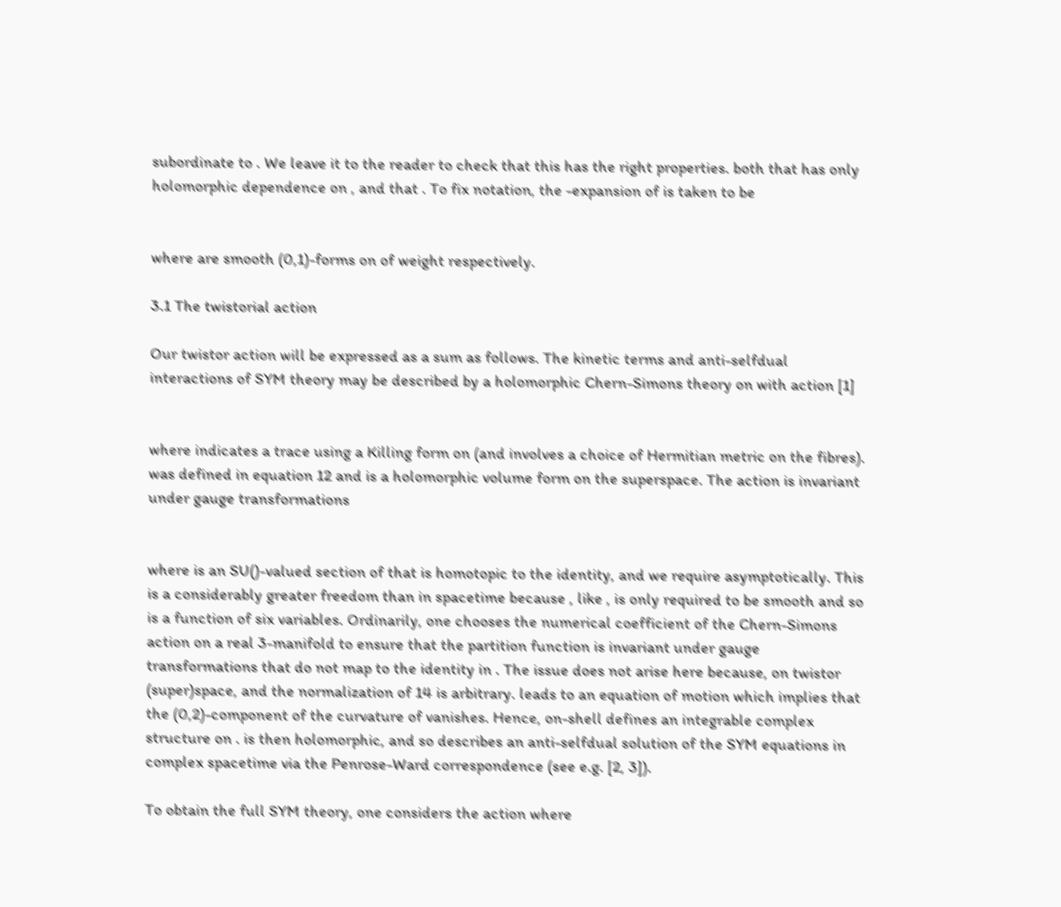subordinate to . We leave it to the reader to check that this has the right properties. both that has only holomorphic dependence on , and that . To fix notation, the -expansion of is taken to be


where are smooth (0,1)-forms on of weight respectively.

3.1 The twistorial action

Our twistor action will be expressed as a sum as follows. The kinetic terms and anti-selfdual interactions of SYM theory may be described by a holomorphic Chern-Simons theory on with action [1]


where indicates a trace using a Killing form on (and involves a choice of Hermitian metric on the fibres). was defined in equation 12 and is a holomorphic volume form on the superspace. The action is invariant under gauge transformations


where is an SU()-valued section of that is homotopic to the identity, and we require asymptotically. This is a considerably greater freedom than in spacetime because , like , is only required to be smooth and so is a function of six variables. Ordinarily, one chooses the numerical coefficient of the Chern-Simons action on a real 3-manifold to ensure that the partition function is invariant under gauge transformations that do not map to the identity in . The issue does not arise here because, on twistor (super)space, and the normalization of 14 is arbitrary. leads to an equation of motion which implies that the (0,2)-component of the curvature of vanishes. Hence, on-shell defines an integrable complex structure on . is then holomorphic, and so describes an anti-selfdual solution of the SYM equations in complex spacetime via the Penrose-Ward correspondence (see e.g. [2, 3]).

To obtain the full SYM theory, one considers the action where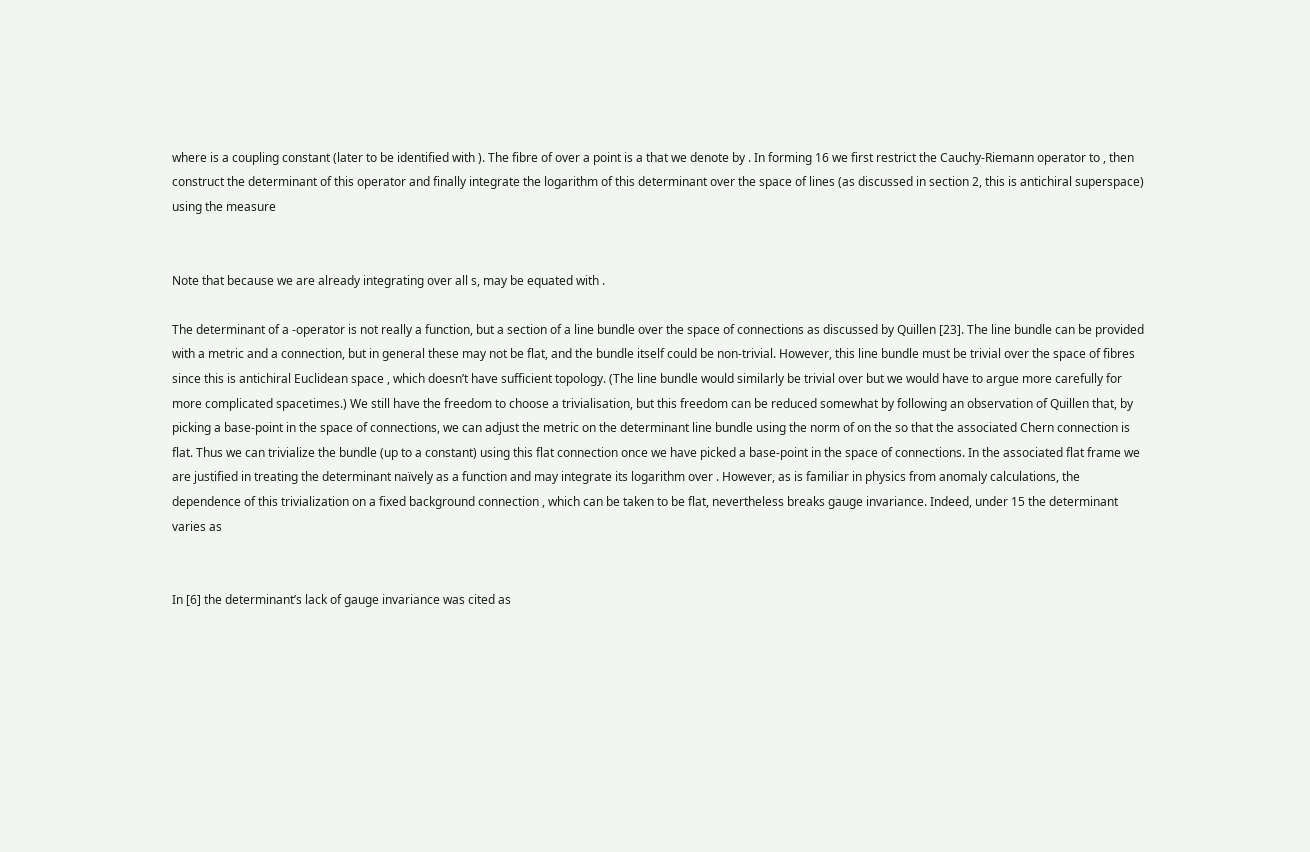where is a coupling constant (later to be identified with ). The fibre of over a point is a that we denote by . In forming 16 we first restrict the Cauchy-Riemann operator to , then construct the determinant of this operator and finally integrate the logarithm of this determinant over the space of lines (as discussed in section 2, this is antichiral superspace) using the measure


Note that because we are already integrating over all s, may be equated with .

The determinant of a -operator is not really a function, but a section of a line bundle over the space of connections as discussed by Quillen [23]. The line bundle can be provided with a metric and a connection, but in general these may not be flat, and the bundle itself could be non-trivial. However, this line bundle must be trivial over the space of fibres since this is antichiral Euclidean space , which doesn’t have sufficient topology. (The line bundle would similarly be trivial over but we would have to argue more carefully for more complicated spacetimes.) We still have the freedom to choose a trivialisation, but this freedom can be reduced somewhat by following an observation of Quillen that, by picking a base-point in the space of connections, we can adjust the metric on the determinant line bundle using the norm of on the so that the associated Chern connection is flat. Thus we can trivialize the bundle (up to a constant) using this flat connection once we have picked a base-point in the space of connections. In the associated flat frame we are justified in treating the determinant naïvely as a function and may integrate its logarithm over . However, as is familiar in physics from anomaly calculations, the dependence of this trivialization on a fixed background connection , which can be taken to be flat, nevertheless breaks gauge invariance. Indeed, under 15 the determinant varies as


In [6] the determinant’s lack of gauge invariance was cited as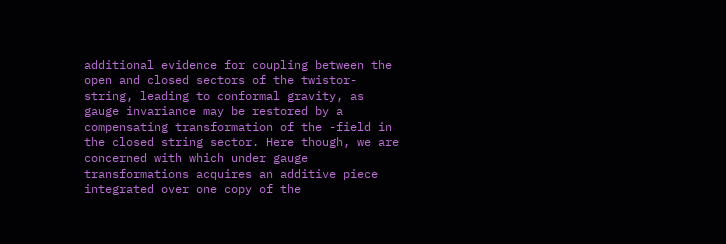additional evidence for coupling between the open and closed sectors of the twistor-string, leading to conformal gravity, as gauge invariance may be restored by a compensating transformation of the -field in the closed string sector. Here though, we are concerned with which under gauge transformations acquires an additive piece integrated over one copy of the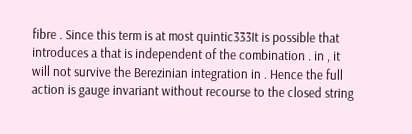fibre . Since this term is at most quintic333It is possible that introduces a that is independent of the combination . in , it will not survive the Berezinian integration in . Hence the full action is gauge invariant without recourse to the closed string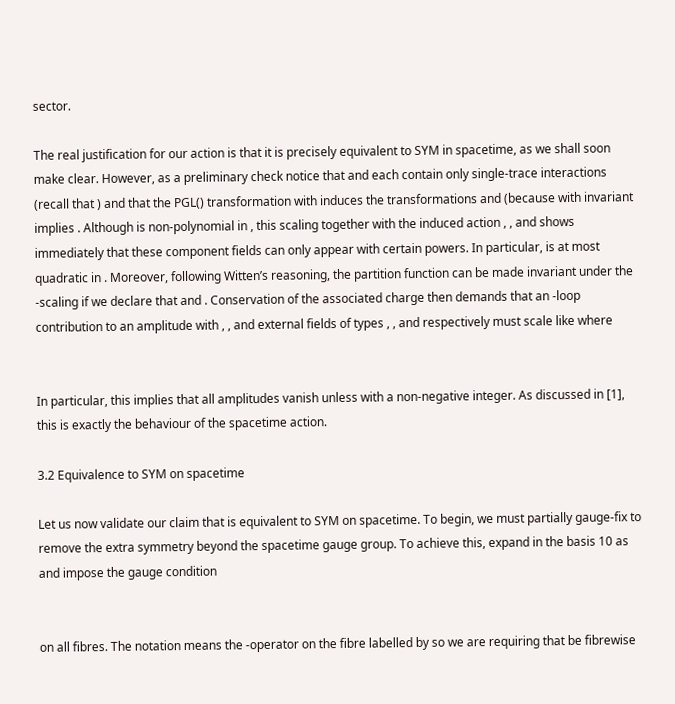sector.

The real justification for our action is that it is precisely equivalent to SYM in spacetime, as we shall soon make clear. However, as a preliminary check notice that and each contain only single-trace interactions (recall that ) and that the PGL() transformation with induces the transformations and (because with invariant implies . Although is non-polynomial in , this scaling together with the induced action , , and shows immediately that these component fields can only appear with certain powers. In particular, is at most quadratic in . Moreover, following Witten’s reasoning, the partition function can be made invariant under the -scaling if we declare that and . Conservation of the associated charge then demands that an -loop contribution to an amplitude with , , and external fields of types , , and respectively must scale like where


In particular, this implies that all amplitudes vanish unless with a non-negative integer. As discussed in [1], this is exactly the behaviour of the spacetime action.

3.2 Equivalence to SYM on spacetime

Let us now validate our claim that is equivalent to SYM on spacetime. To begin, we must partially gauge-fix to remove the extra symmetry beyond the spacetime gauge group. To achieve this, expand in the basis 10 as and impose the gauge condition


on all fibres. The notation means the -operator on the fibre labelled by so we are requiring that be fibrewise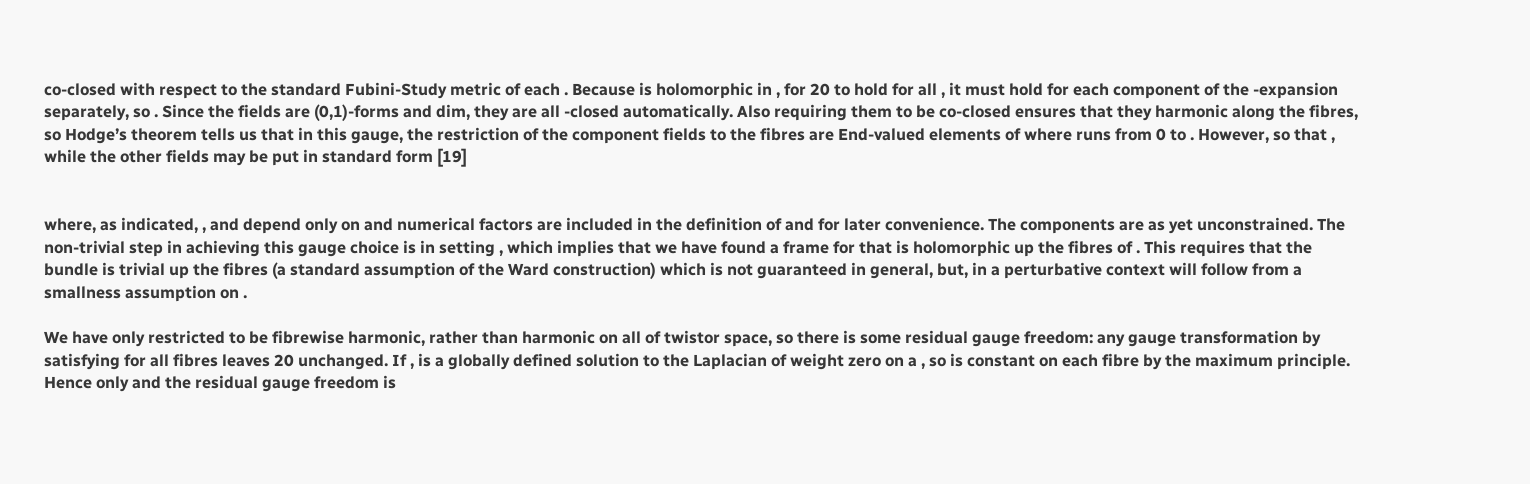co-closed with respect to the standard Fubini-Study metric of each . Because is holomorphic in , for 20 to hold for all , it must hold for each component of the -expansion separately, so . Since the fields are (0,1)-forms and dim, they are all -closed automatically. Also requiring them to be co-closed ensures that they harmonic along the fibres, so Hodge’s theorem tells us that in this gauge, the restriction of the component fields to the fibres are End-valued elements of where runs from 0 to . However, so that , while the other fields may be put in standard form [19]


where, as indicated, , and depend only on and numerical factors are included in the definition of and for later convenience. The components are as yet unconstrained. The non-trivial step in achieving this gauge choice is in setting , which implies that we have found a frame for that is holomorphic up the fibres of . This requires that the bundle is trivial up the fibres (a standard assumption of the Ward construction) which is not guaranteed in general, but, in a perturbative context will follow from a smallness assumption on .

We have only restricted to be fibrewise harmonic, rather than harmonic on all of twistor space, so there is some residual gauge freedom: any gauge transformation by satisfying for all fibres leaves 20 unchanged. If , is a globally defined solution to the Laplacian of weight zero on a , so is constant on each fibre by the maximum principle. Hence only and the residual gauge freedom is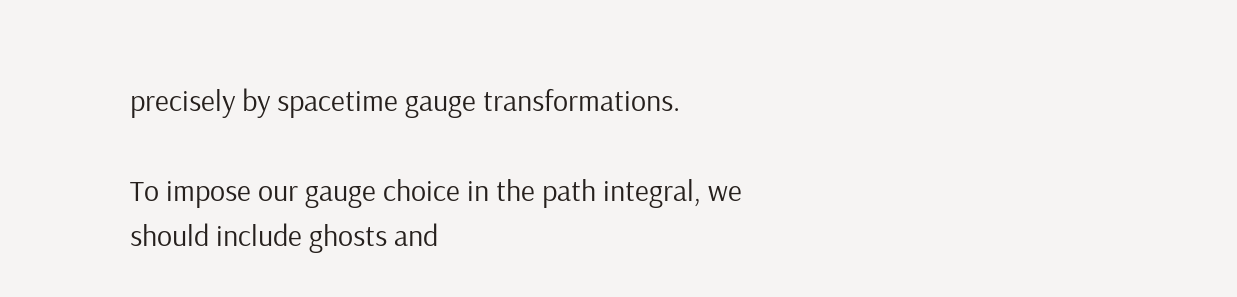precisely by spacetime gauge transformations.

To impose our gauge choice in the path integral, we should include ghosts and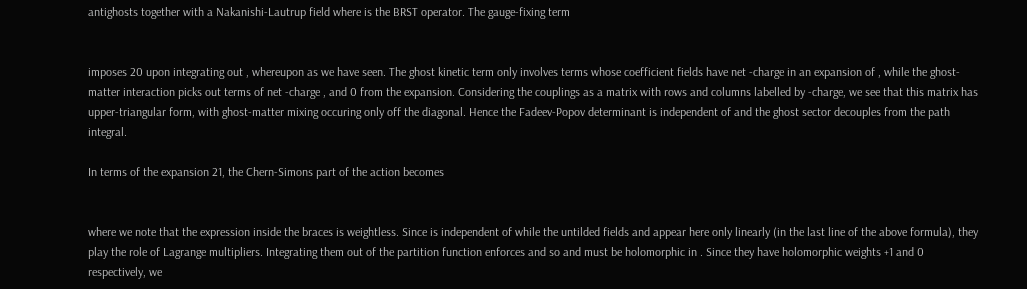antighosts together with a Nakanishi-Lautrup field where is the BRST operator. The gauge-fixing term


imposes 20 upon integrating out , whereupon as we have seen. The ghost kinetic term only involves terms whose coefficient fields have net -charge in an expansion of , while the ghost-matter interaction picks out terms of net -charge , and 0 from the expansion. Considering the couplings as a matrix with rows and columns labelled by -charge, we see that this matrix has upper-triangular form, with ghost-matter mixing occuring only off the diagonal. Hence the Fadeev-Popov determinant is independent of and the ghost sector decouples from the path integral.

In terms of the expansion 21, the Chern-Simons part of the action becomes


where we note that the expression inside the braces is weightless. Since is independent of while the untilded fields and appear here only linearly (in the last line of the above formula), they play the role of Lagrange multipliers. Integrating them out of the partition function enforces and so and must be holomorphic in . Since they have holomorphic weights +1 and 0 respectively, we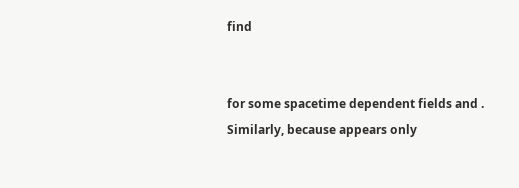find


for some spacetime dependent fields and . Similarly, because appears only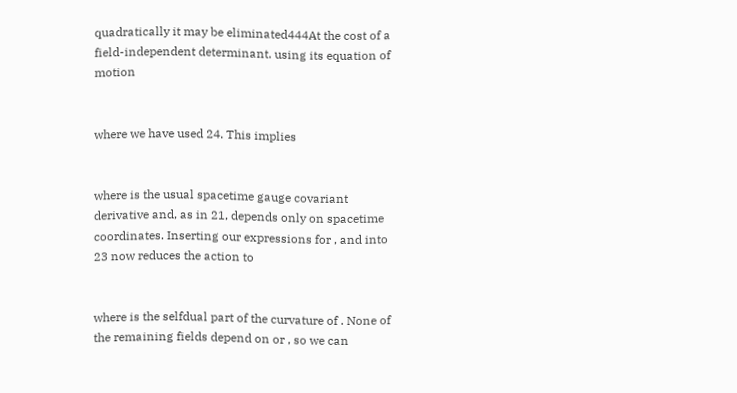quadratically it may be eliminated444At the cost of a field-independent determinant. using its equation of motion


where we have used 24. This implies


where is the usual spacetime gauge covariant derivative and, as in 21, depends only on spacetime coordinates. Inserting our expressions for , and into 23 now reduces the action to


where is the selfdual part of the curvature of . None of the remaining fields depend on or , so we can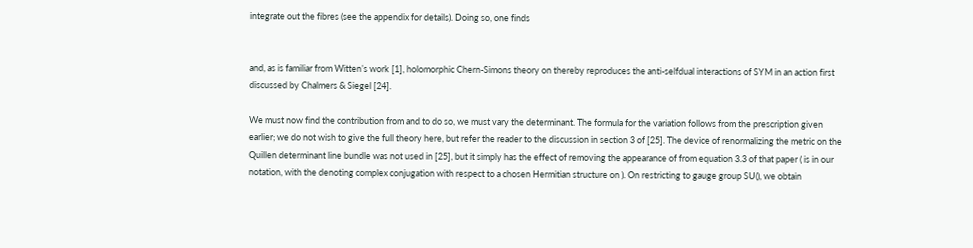integrate out the fibres (see the appendix for details). Doing so, one finds


and, as is familiar from Witten’s work [1], holomorphic Chern-Simons theory on thereby reproduces the anti-selfdual interactions of SYM in an action first discussed by Chalmers & Siegel [24].

We must now find the contribution from and to do so, we must vary the determinant. The formula for the variation follows from the prescription given earlier; we do not wish to give the full theory here, but refer the reader to the discussion in section 3 of [25]. The device of renormalizing the metric on the Quillen determinant line bundle was not used in [25], but it simply has the effect of removing the appearance of from equation 3.3 of that paper ( is in our notation, with the denoting complex conjugation with respect to a chosen Hermitian structure on ). On restricting to gauge group SU(), we obtain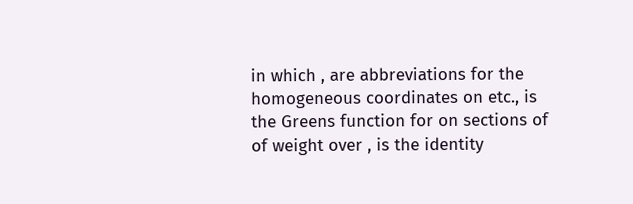in which , are abbreviations for the homogeneous coordinates on etc., is the Greens function for on sections of of weight over , is the identity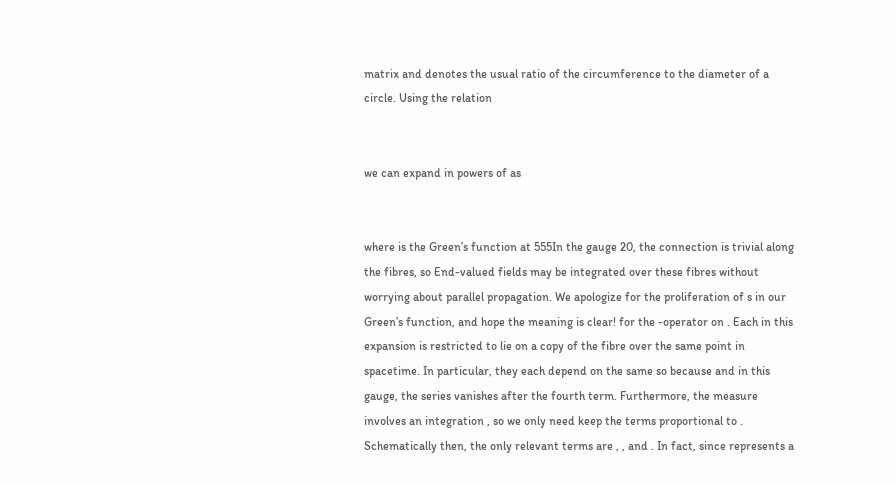matrix and denotes the usual ratio of the circumference to the diameter of a circle. Using the relation


we can expand in powers of as


where is the Green’s function at 555In the gauge 20, the connection is trivial along the fibres, so End-valued fields may be integrated over these fibres without worrying about parallel propagation. We apologize for the proliferation of s in our Green’s function, and hope the meaning is clear! for the -operator on . Each in this expansion is restricted to lie on a copy of the fibre over the same point in spacetime. In particular, they each depend on the same so because and in this gauge, the series vanishes after the fourth term. Furthermore, the measure involves an integration , so we only need keep the terms proportional to . Schematically then, the only relevant terms are , , and . In fact, since represents a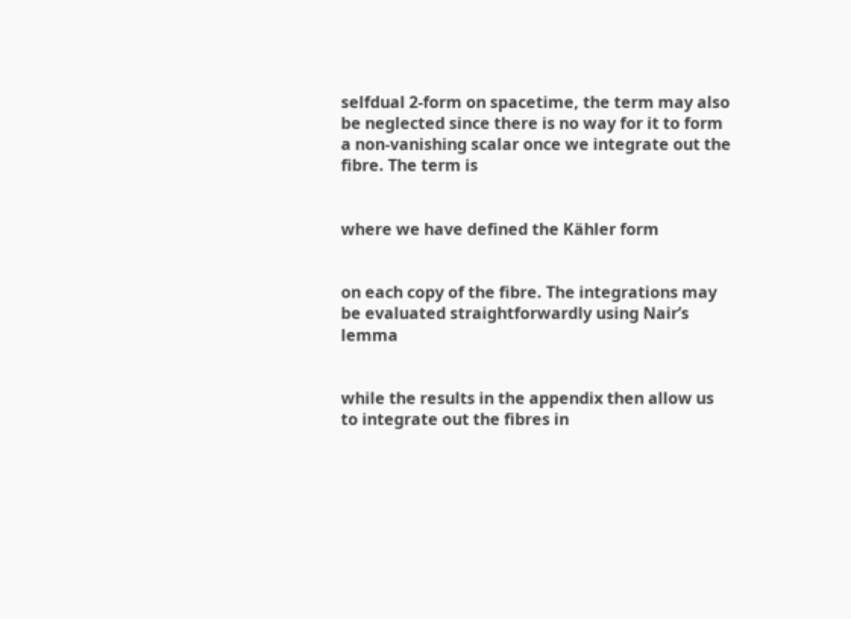selfdual 2-form on spacetime, the term may also be neglected since there is no way for it to form a non-vanishing scalar once we integrate out the fibre. The term is


where we have defined the Kähler form


on each copy of the fibre. The integrations may be evaluated straightforwardly using Nair’s lemma


while the results in the appendix then allow us to integrate out the fibres in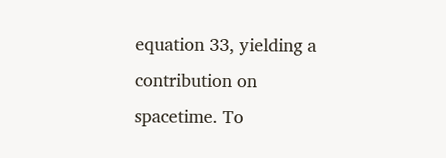equation 33, yielding a contribution on spacetime. To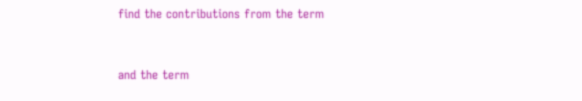find the contributions from the term


and the term